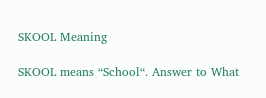SKOOL Meaning

SKOOL means “School“. Answer to What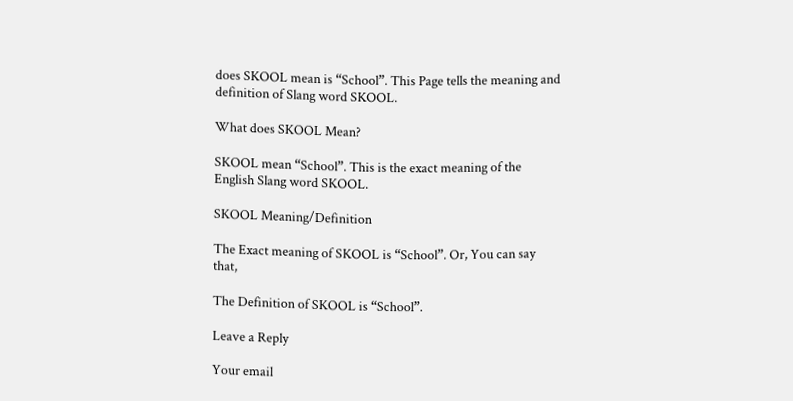does SKOOL mean is “School”. This Page tells the meaning and definition of Slang word SKOOL.

What does SKOOL Mean?

SKOOL mean “School”. This is the exact meaning of the English Slang word SKOOL.

SKOOL Meaning/Definition

The Exact meaning of SKOOL is “School”. Or, You can say that,

The Definition of SKOOL is “School”.

Leave a Reply

Your email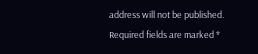address will not be published. Required fields are marked *